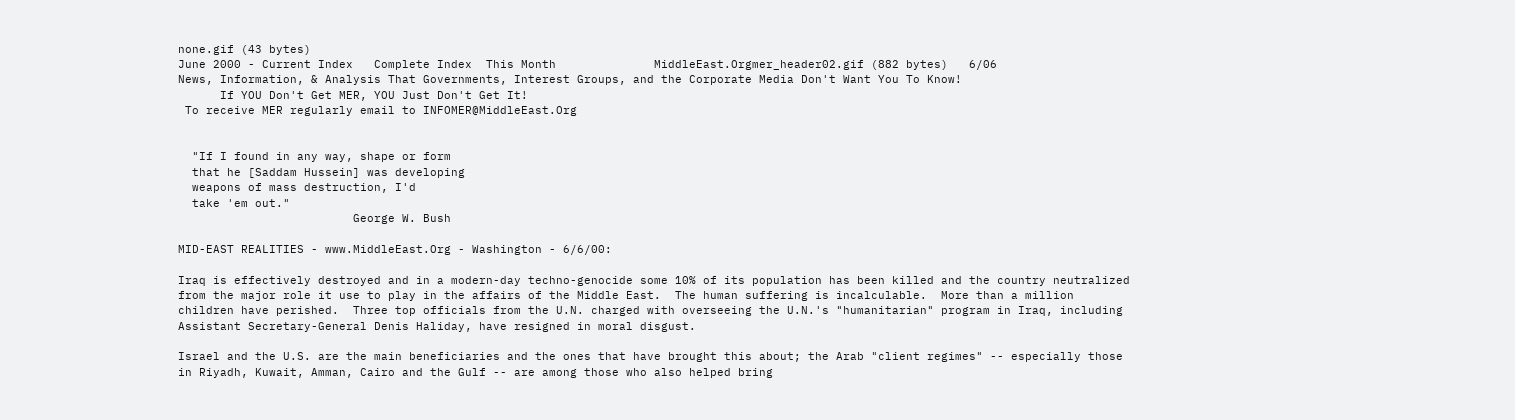none.gif (43 bytes)
June 2000 - Current Index   Complete Index  This Month              MiddleEast.Orgmer_header02.gif (882 bytes)   6/06
News, Information, & Analysis That Governments, Interest Groups, and the Corporate Media Don't Want You To Know!
      If YOU Don't Get MER, YOU Just Don't Get It!
 To receive MER regularly email to INFOMER@MiddleEast.Org


  "If I found in any way, shape or form
  that he [Saddam Hussein] was developing
  weapons of mass destruction, I'd
  take 'em out."
                         George W. Bush

MID-EAST REALITIES - www.MiddleEast.Org - Washington - 6/6/00:

Iraq is effectively destroyed and in a modern-day techno-genocide some 10% of its population has been killed and the country neutralized from the major role it use to play in the affairs of the Middle East.  The human suffering is incalculable.  More than a million children have perished.  Three top officials from the U.N. charged with overseeing the U.N.'s "humanitarian" program in Iraq, including Assistant Secretary-General Denis Haliday, have resigned in moral disgust.

Israel and the U.S. are the main beneficiaries and the ones that have brought this about; the Arab "client regimes" -- especially those in Riyadh, Kuwait, Amman, Cairo and the Gulf -- are among those who also helped bring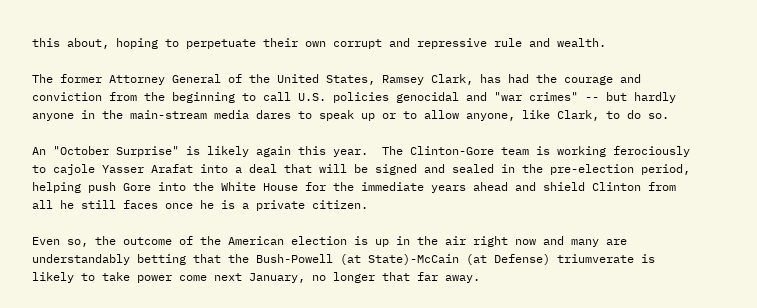this about, hoping to perpetuate their own corrupt and repressive rule and wealth.

The former Attorney General of the United States, Ramsey Clark, has had the courage and conviction from the beginning to call U.S. policies genocidal and "war crimes" -- but hardly anyone in the main-stream media dares to speak up or to allow anyone, like Clark, to do so.

An "October Surprise" is likely again this year.  The Clinton-Gore team is working ferociously to cajole Yasser Arafat into a deal that will be signed and sealed in the pre-election period, helping push Gore into the White House for the immediate years ahead and shield Clinton from all he still faces once he is a private citizen.

Even so, the outcome of the American election is up in the air right now and many are understandably betting that the Bush-Powell (at State)-McCain (at Defense) triumverate is likely to take power come next January, no longer that far away.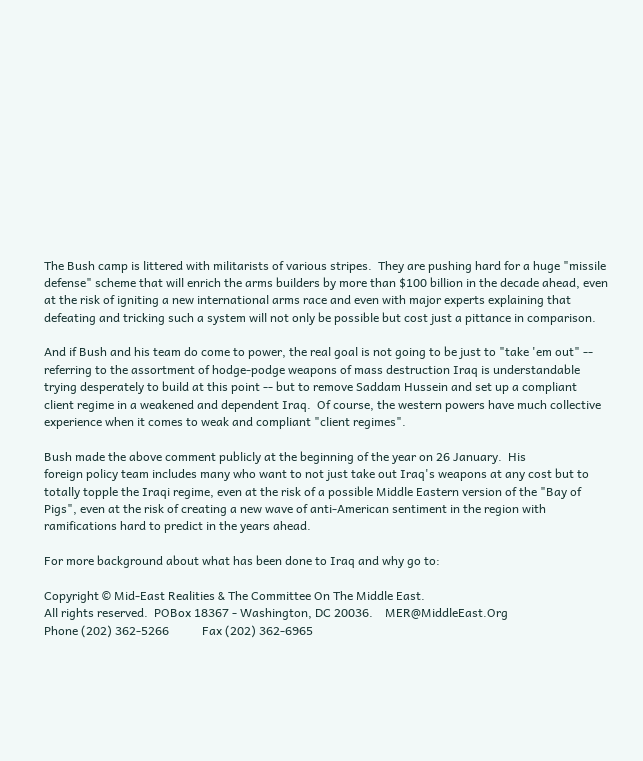The Bush camp is littered with militarists of various stripes.  They are pushing hard for a huge "missile defense" scheme that will enrich the arms builders by more than $100 billion in the decade ahead, even at the risk of igniting a new international arms race and even with major experts explaining that defeating and tricking such a system will not only be possible but cost just a pittance in comparison.

And if Bush and his team do come to power, the real goal is not going to be just to "take 'em out" -- referring to the assortment of hodge-podge weapons of mass destruction Iraq is understandable trying desperately to build at this point -- but to remove Saddam Hussein and set up a compliant client regime in a weakened and dependent Iraq.  Of course, the western powers have much collective experience when it comes to weak and compliant "client regimes".

Bush made the above comment publicly at the beginning of the year on 26 January.  His
foreign policy team includes many who want to not just take out Iraq's weapons at any cost but to totally topple the Iraqi regime, even at the risk of a possible Middle Eastern version of the "Bay of Pigs", even at the risk of creating a new wave of anti-American sentiment in the region with ramifications hard to predict in the years ahead.

For more background about what has been done to Iraq and why go to:

Copyright © Mid-East Realities & The Committee On The Middle East.
All rights reserved.  POBox 18367 - Washington, DC 20036.    MER@MiddleEast.Org
Phone (202) 362-5266           Fax (202) 362-6965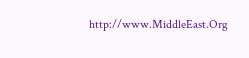http://www.MiddleEast.Org